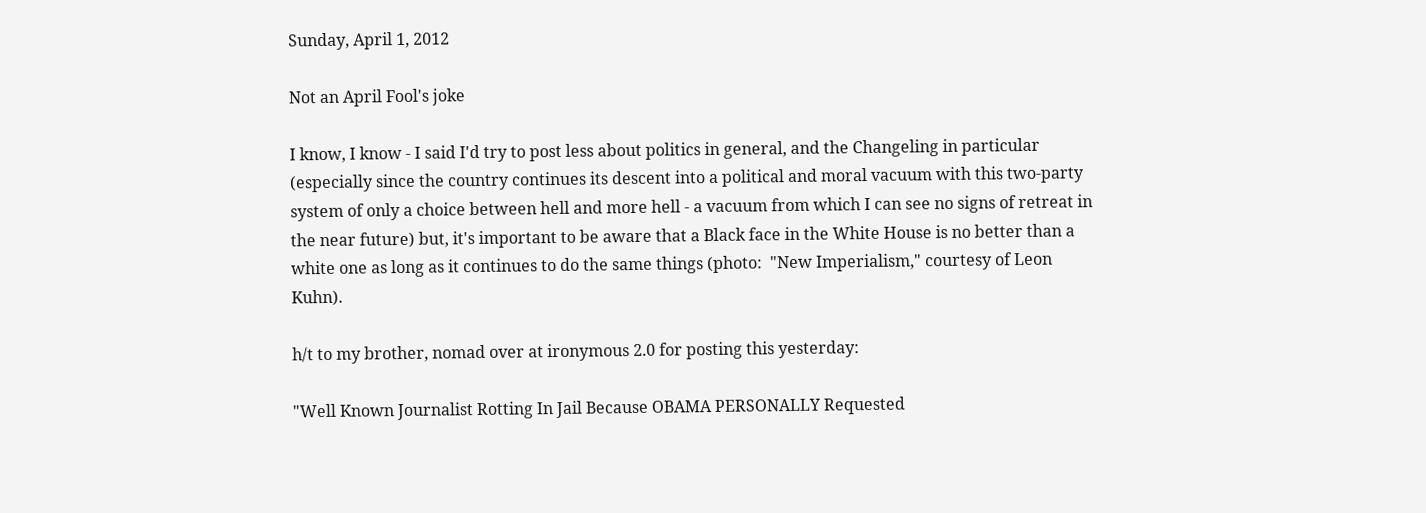Sunday, April 1, 2012

Not an April Fool's joke

I know, I know - I said I'd try to post less about politics in general, and the Changeling in particular (especially since the country continues its descent into a political and moral vacuum with this two-party system of only a choice between hell and more hell - a vacuum from which I can see no signs of retreat in the near future) but, it's important to be aware that a Black face in the White House is no better than a white one as long as it continues to do the same things (photo:  "New Imperialism," courtesy of Leon Kuhn).

h/t to my brother, nomad over at ironymous 2.0 for posting this yesterday:

"Well Known Journalist Rotting In Jail Because OBAMA PERSONALLY Requested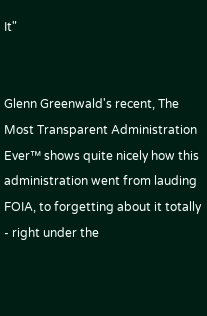It"


Glenn Greenwald's recent, The Most Transparent Administration Ever™ shows quite nicely how this administration went from lauding FOIA, to forgetting about it totally - right under the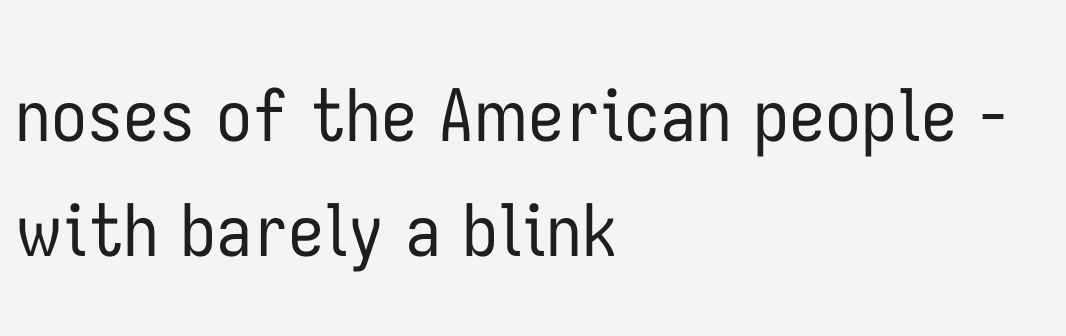noses of the American people - with barely a blink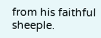from his faithful sheeple.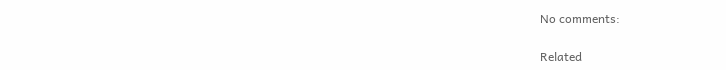No comments:

Related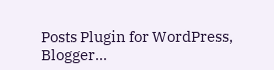Posts Plugin for WordPress, Blogger...